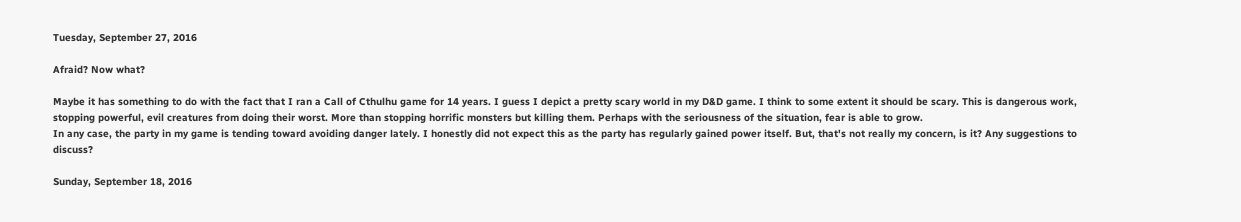Tuesday, September 27, 2016

Afraid? Now what?

Maybe it has something to do with the fact that I ran a Call of Cthulhu game for 14 years. I guess I depict a pretty scary world in my D&D game. I think to some extent it should be scary. This is dangerous work, stopping powerful, evil creatures from doing their worst. More than stopping horrific monsters but killing them. Perhaps with the seriousness of the situation, fear is able to grow.
In any case, the party in my game is tending toward avoiding danger lately. I honestly did not expect this as the party has regularly gained power itself. But, that's not really my concern, is it? Any suggestions to discuss?

Sunday, September 18, 2016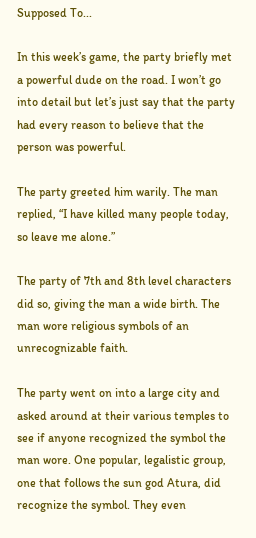Supposed To...

In this week’s game, the party briefly met a powerful dude on the road. I won’t go into detail but let’s just say that the party had every reason to believe that the person was powerful.

The party greeted him warily. The man replied, “I have killed many people today, so leave me alone.”

The party of 7th and 8th level characters did so, giving the man a wide birth. The man wore religious symbols of an unrecognizable faith.

The party went on into a large city and asked around at their various temples to see if anyone recognized the symbol the man wore. One popular, legalistic group, one that follows the sun god Atura, did recognize the symbol. They even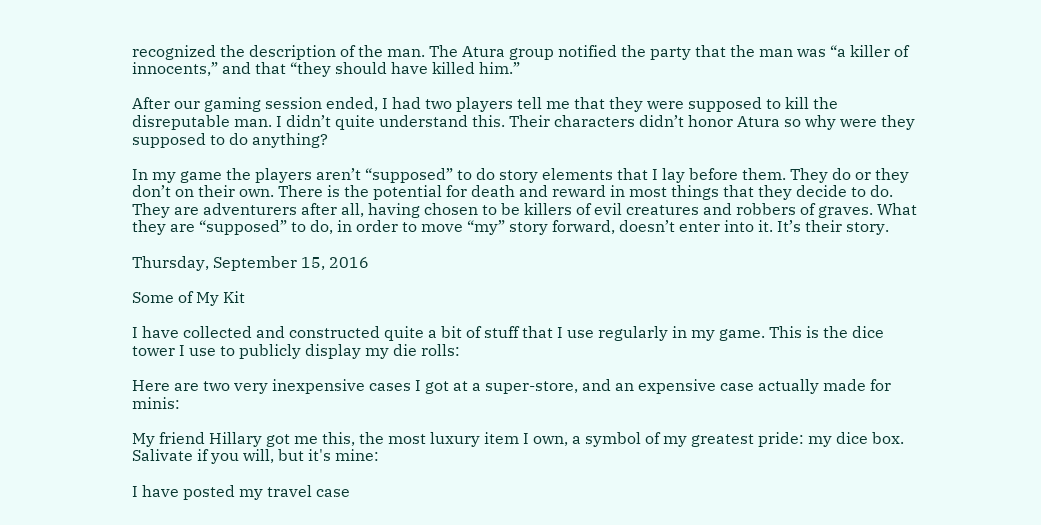recognized the description of the man. The Atura group notified the party that the man was “a killer of innocents,” and that “they should have killed him.”

After our gaming session ended, I had two players tell me that they were supposed to kill the disreputable man. I didn’t quite understand this. Their characters didn’t honor Atura so why were they supposed to do anything?

In my game the players aren’t “supposed” to do story elements that I lay before them. They do or they don’t on their own. There is the potential for death and reward in most things that they decide to do. They are adventurers after all, having chosen to be killers of evil creatures and robbers of graves. What they are “supposed” to do, in order to move “my” story forward, doesn’t enter into it. It’s their story.

Thursday, September 15, 2016

Some of My Kit

I have collected and constructed quite a bit of stuff that I use regularly in my game. This is the dice tower I use to publicly display my die rolls:

Here are two very inexpensive cases I got at a super-store, and an expensive case actually made for minis:

My friend Hillary got me this, the most luxury item I own, a symbol of my greatest pride: my dice box. Salivate if you will, but it's mine:

I have posted my travel case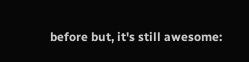before but, it's still awesome: